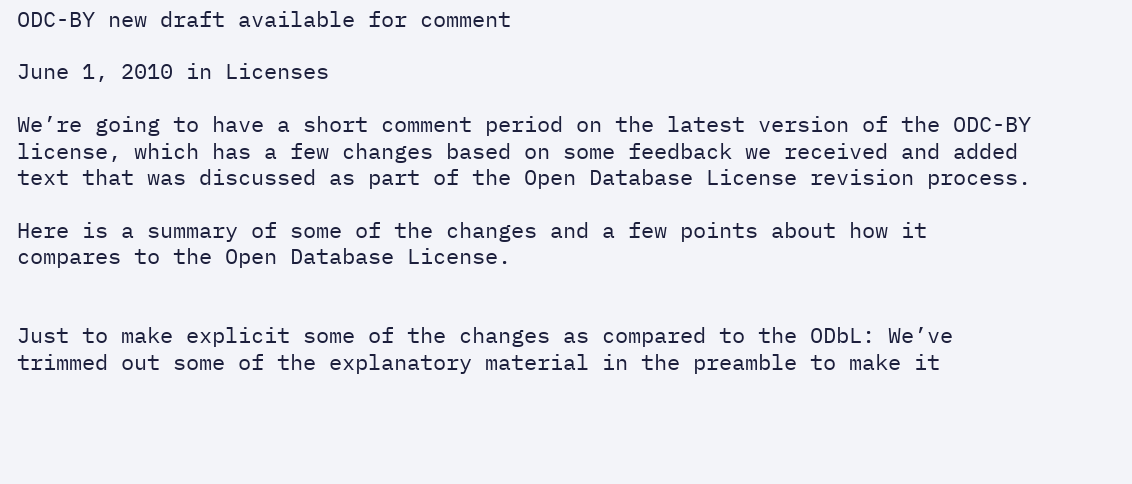ODC-BY new draft available for comment

June 1, 2010 in Licenses

We’re going to have a short comment period on the latest version of the ODC-BY license, which has a few changes based on some feedback we received and added text that was discussed as part of the Open Database License revision process.

Here is a summary of some of the changes and a few points about how it compares to the Open Database License.


Just to make explicit some of the changes as compared to the ODbL: We’ve trimmed out some of the explanatory material in the preamble to make it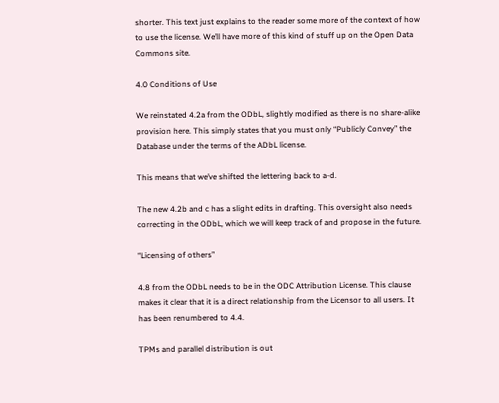shorter. This text just explains to the reader some more of the context of how to use the license. We’ll have more of this kind of stuff up on the Open Data Commons site.

4.0 Conditions of Use

We reinstated 4.2a from the ODbL, slightly modified as there is no share-alike provision here. This simply states that you must only “Publicly Convey” the Database under the terms of the ADbL license.

This means that we’ve shifted the lettering back to a-d.

The new 4.2b and c has a slight edits in drafting. This oversight also needs correcting in the ODbL, which we will keep track of and propose in the future.

“Licensing of others”

4.8 from the ODbL needs to be in the ODC Attribution License. This clause makes it clear that it is a direct relationship from the Licensor to all users. It has been renumbered to 4.4.

TPMs and parallel distribution is out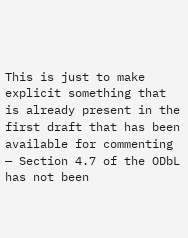This is just to make explicit something that is already present in the first draft that has been available for commenting — Section 4.7 of the ODbL has not been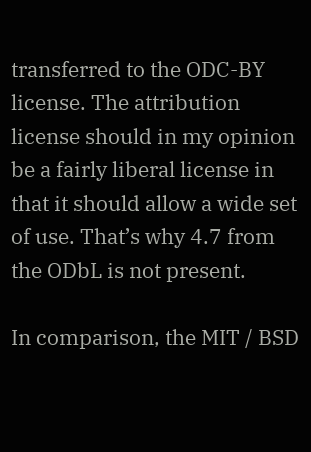transferred to the ODC-BY license. The attribution license should in my opinion be a fairly liberal license in that it should allow a wide set of use. That’s why 4.7 from the ODbL is not present.

In comparison, the MIT / BSD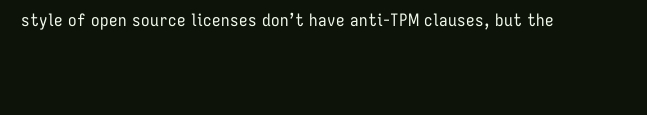style of open source licenses don’t have anti-TPM clauses, but the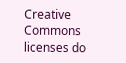Creative Commons licenses do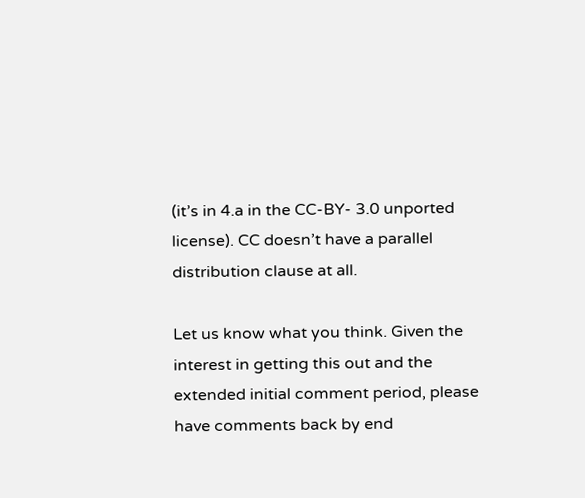(it’s in 4.a in the CC-BY- 3.0 unported license). CC doesn’t have a parallel distribution clause at all.

Let us know what you think. Given the interest in getting this out and the extended initial comment period, please have comments back by end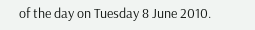of the day on Tuesday 8 June 2010.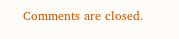Comments are closed.